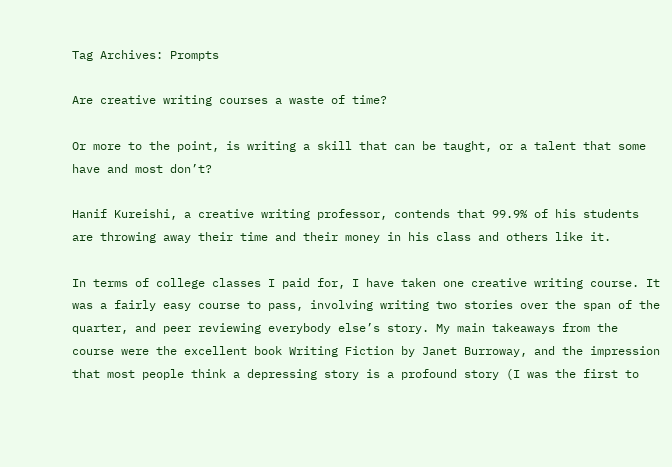Tag Archives: Prompts

Are creative writing courses a waste of time?

Or more to the point, is writing a skill that can be taught, or a talent that some have and most don’t?

Hanif Kureishi, a creative writing professor, contends that 99.9% of his students are throwing away their time and their money in his class and others like it.

In terms of college classes I paid for, I have taken one creative writing course. It was a fairly easy course to pass, involving writing two stories over the span of the quarter, and peer reviewing everybody else’s story. My main takeaways from the course were the excellent book Writing Fiction by Janet Burroway, and the impression that most people think a depressing story is a profound story (I was the first to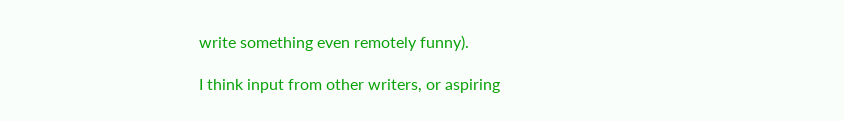write something even remotely funny).

I think input from other writers, or aspiring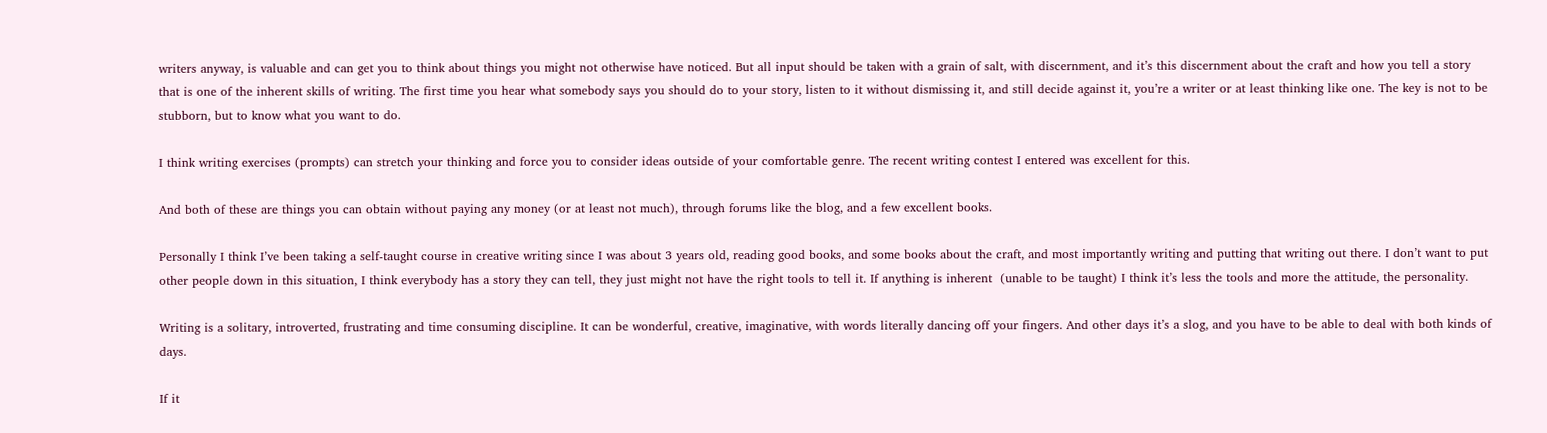writers anyway, is valuable and can get you to think about things you might not otherwise have noticed. But all input should be taken with a grain of salt, with discernment, and it’s this discernment about the craft and how you tell a story that is one of the inherent skills of writing. The first time you hear what somebody says you should do to your story, listen to it without dismissing it, and still decide against it, you’re a writer or at least thinking like one. The key is not to be stubborn, but to know what you want to do.

I think writing exercises (prompts) can stretch your thinking and force you to consider ideas outside of your comfortable genre. The recent writing contest I entered was excellent for this.

And both of these are things you can obtain without paying any money (or at least not much), through forums like the blog, and a few excellent books.

Personally I think I’ve been taking a self-taught course in creative writing since I was about 3 years old, reading good books, and some books about the craft, and most importantly writing and putting that writing out there. I don’t want to put other people down in this situation, I think everybody has a story they can tell, they just might not have the right tools to tell it. If anything is inherent  (unable to be taught) I think it’s less the tools and more the attitude, the personality.

Writing is a solitary, introverted, frustrating and time consuming discipline. It can be wonderful, creative, imaginative, with words literally dancing off your fingers. And other days it’s a slog, and you have to be able to deal with both kinds of days.

If it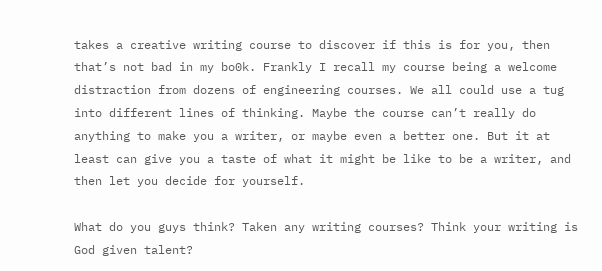takes a creative writing course to discover if this is for you, then that’s not bad in my bo0k. Frankly I recall my course being a welcome distraction from dozens of engineering courses. We all could use a tug into different lines of thinking. Maybe the course can’t really do anything to make you a writer, or maybe even a better one. But it at least can give you a taste of what it might be like to be a writer, and then let you decide for yourself.

What do you guys think? Taken any writing courses? Think your writing is God given talent?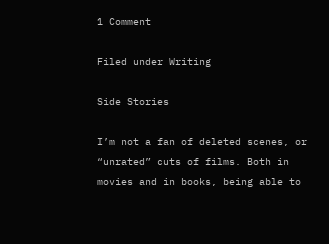1 Comment

Filed under Writing

Side Stories

I’m not a fan of deleted scenes, or “unrated” cuts of films. Both in movies and in books, being able to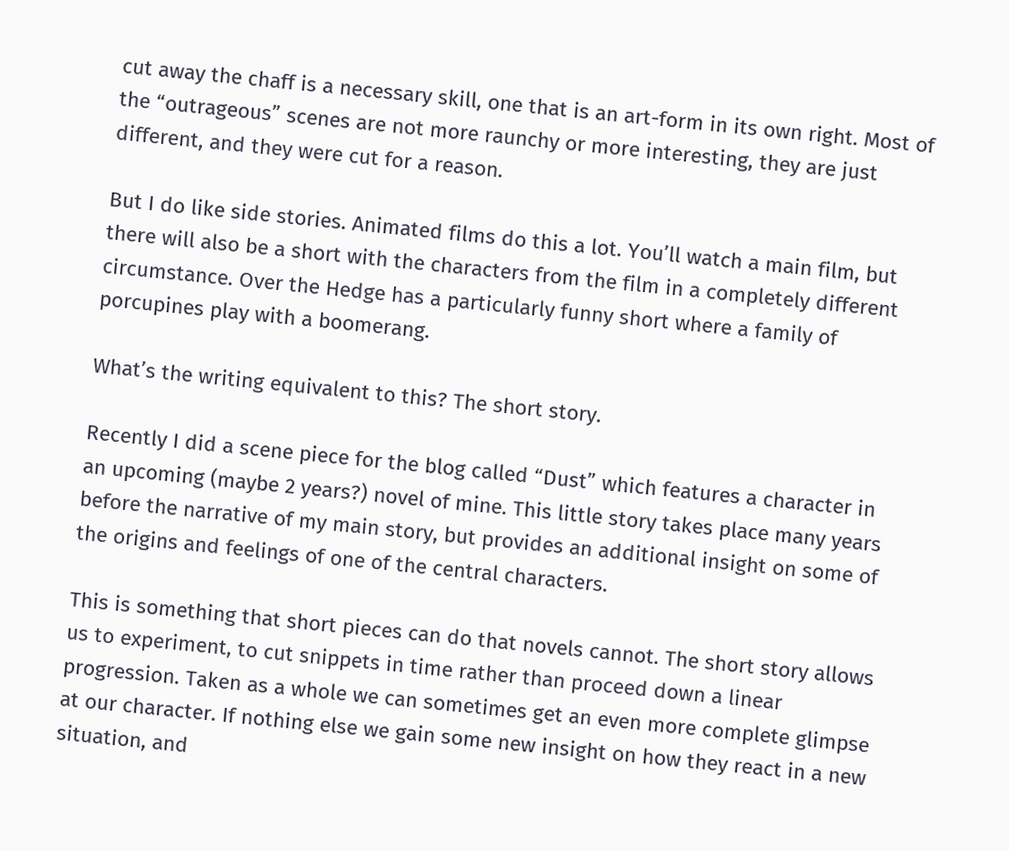cut away the chaff is a necessary skill, one that is an art-form in its own right. Most of the “outrageous” scenes are not more raunchy or more interesting, they are just different, and they were cut for a reason.

But I do like side stories. Animated films do this a lot. You’ll watch a main film, but there will also be a short with the characters from the film in a completely different circumstance. Over the Hedge has a particularly funny short where a family of porcupines play with a boomerang.

What’s the writing equivalent to this? The short story.

Recently I did a scene piece for the blog called “Dust” which features a character in an upcoming (maybe 2 years?) novel of mine. This little story takes place many years before the narrative of my main story, but provides an additional insight on some of the origins and feelings of one of the central characters.

This is something that short pieces can do that novels cannot. The short story allows us to experiment, to cut snippets in time rather than proceed down a linear progression. Taken as a whole we can sometimes get an even more complete glimpse at our character. If nothing else we gain some new insight on how they react in a new situation, and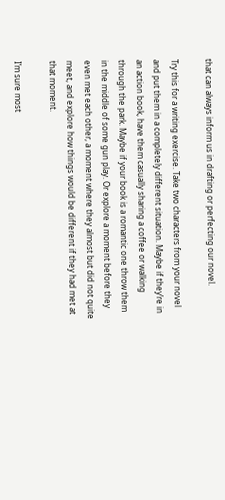that can always inform us in drafting or perfecting our novel.

Try this for a writing exercise. Take two characters from your novel and put them in a completely different situation. Maybe if they’re in an action book, have them casually sharing a coffee or walking through the park. Maybe if your book is a romantic one throw them in the middle of some gun play. Or explore a moment before they even met each other, a moment where they almost but did not quite meet, and explore how things would be different if they had met at that moment.

I’m sure most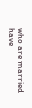who are married have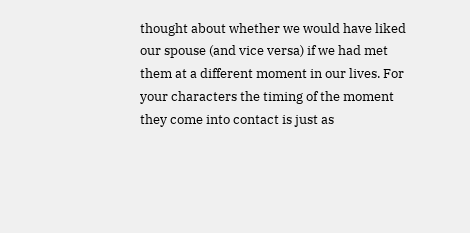thought about whether we would have liked our spouse (and vice versa) if we had met them at a different moment in our lives. For your characters the timing of the moment they come into contact is just as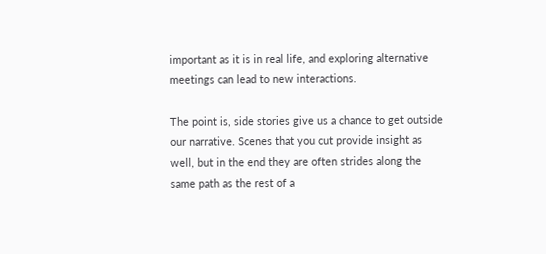important as it is in real life, and exploring alternative meetings can lead to new interactions.

The point is, side stories give us a chance to get outside our narrative. Scenes that you cut provide insight as well, but in the end they are often strides along the same path as the rest of a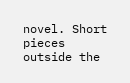novel. Short pieces outside the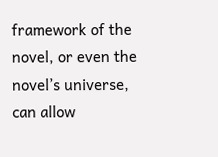framework of the novel, or even the novel’s universe, can allow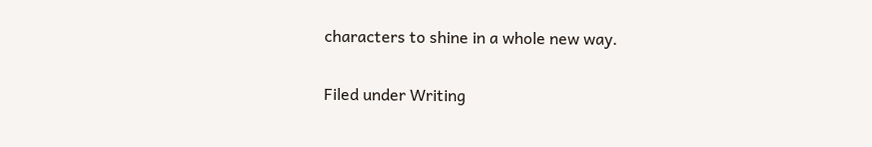characters to shine in a whole new way.


Filed under Writing